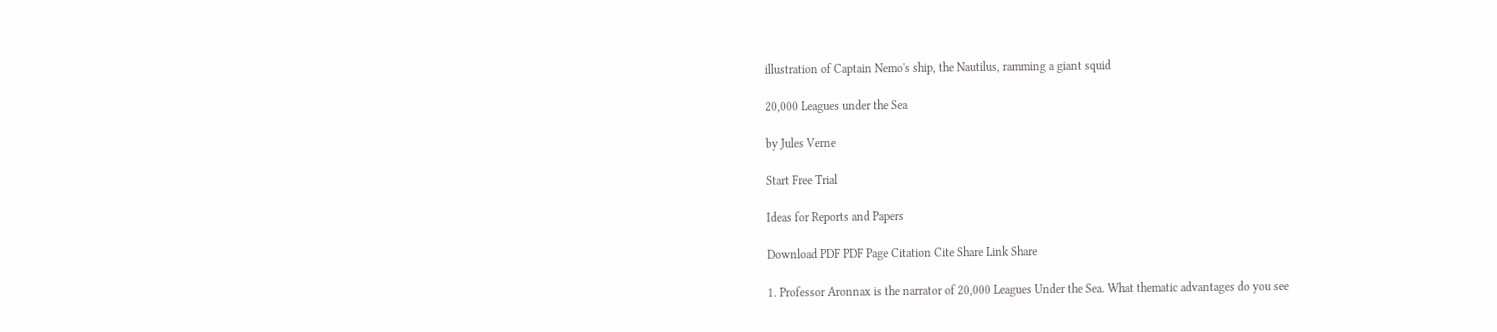illustration of Captain Nemo's ship, the Nautilus, ramming a giant squid

20,000 Leagues under the Sea

by Jules Verne

Start Free Trial

Ideas for Reports and Papers

Download PDF PDF Page Citation Cite Share Link Share

1. Professor Aronnax is the narrator of 20,000 Leagues Under the Sea. What thematic advantages do you see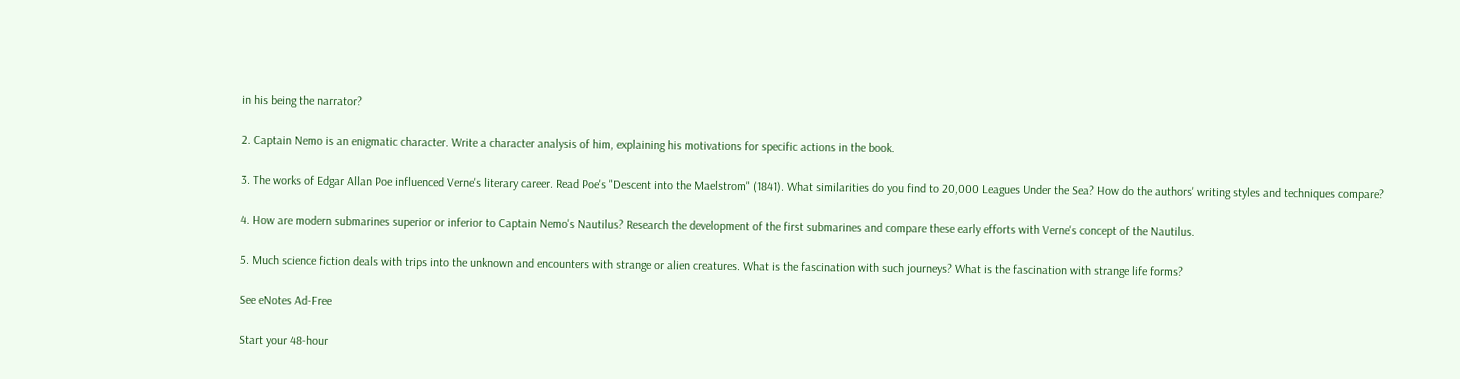in his being the narrator?

2. Captain Nemo is an enigmatic character. Write a character analysis of him, explaining his motivations for specific actions in the book.

3. The works of Edgar Allan Poe influenced Verne's literary career. Read Poe's "Descent into the Maelstrom" (1841). What similarities do you find to 20,000 Leagues Under the Sea? How do the authors' writing styles and techniques compare?

4. How are modern submarines superior or inferior to Captain Nemo's Nautilus? Research the development of the first submarines and compare these early efforts with Verne's concept of the Nautilus.

5. Much science fiction deals with trips into the unknown and encounters with strange or alien creatures. What is the fascination with such journeys? What is the fascination with strange life forms?

See eNotes Ad-Free

Start your 48-hour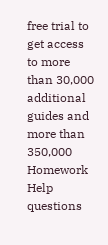free trial to get access to more than 30,000 additional guides and more than 350,000 Homework Help questions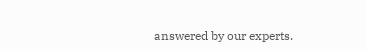answered by our experts.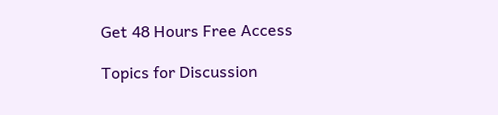Get 48 Hours Free Access

Topics for Discussion